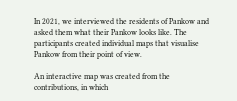In 2021, we interviewed the residents of Pankow and asked them what their Pankow looks like. The participants created individual maps that visualise Pankow from their point of view.

An interactive map was created from the contributions, in which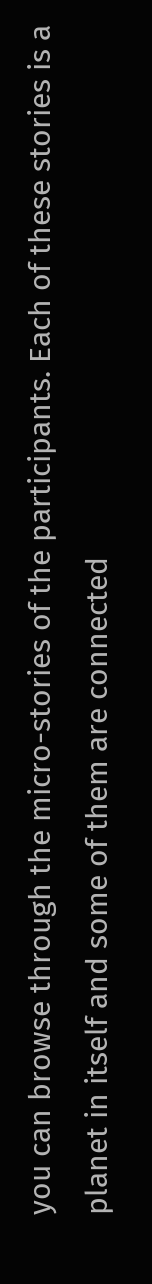you can browse through the micro-stories of the participants. Each of these stories is a planet in itself and some of them are connected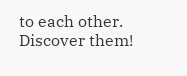to each other. Discover them!